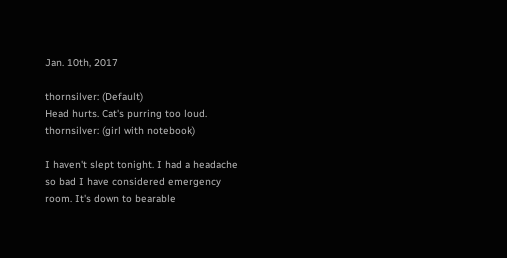Jan. 10th, 2017

thornsilver: (Default)
Head hurts. Cat's purring too loud.
thornsilver: (girl with notebook)

I haven't slept tonight. I had a headache so bad I have considered emergency room. It's down to bearable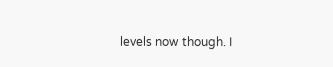levels now though. I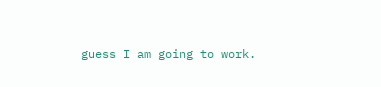guess I am going to work.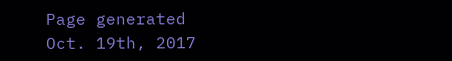Page generated Oct. 19th, 2017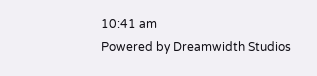10:41 am
Powered by Dreamwidth Studios